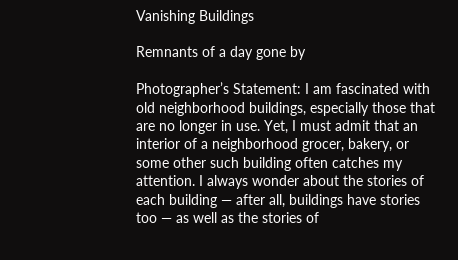Vanishing Buildings

Remnants of a day gone by

Photographer’s Statement: I am fascinated with old neighborhood buildings, especially those that are no longer in use. Yet, I must admit that an interior of a neighborhood grocer, bakery, or some other such building often catches my attention. I always wonder about the stories of each building — after all, buildings have stories too — as well as the stories of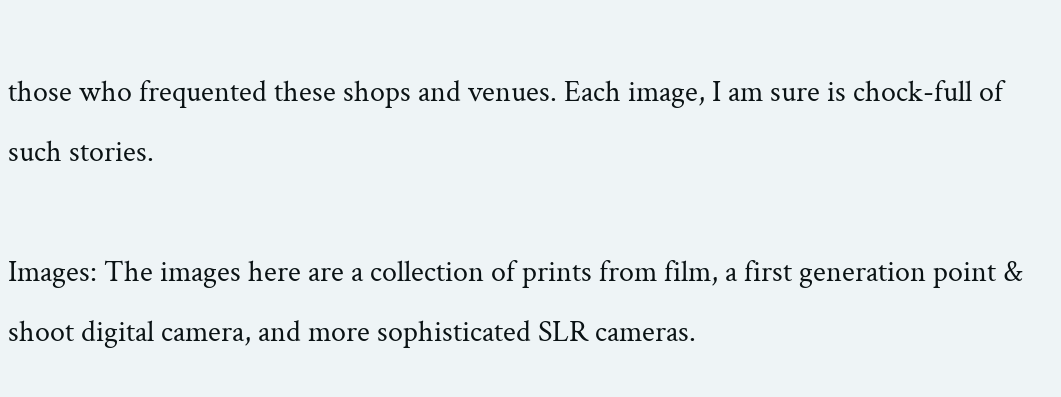those who frequented these shops and venues. Each image, I am sure is chock-full of such stories.

Images: The images here are a collection of prints from film, a first generation point & shoot digital camera, and more sophisticated SLR cameras.